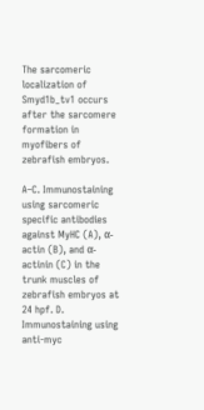The sarcomeric localization of Smyd1b_tv1 occurs after the sarcomere formation in myofibers of zebrafish embryos.

A–C. Immunostaining using sarcomeric specific antibodies against MyHC (A), α-actin (B), and α-actinin (C) in the trunk muscles of zebrafish embryos at 24 hpf. D. Immunostaining using anti-myc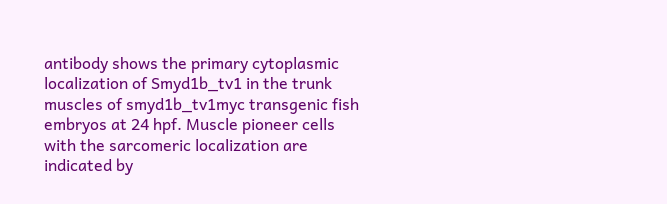antibody shows the primary cytoplasmic localization of Smyd1b_tv1 in the trunk muscles of smyd1b_tv1myc transgenic fish embryos at 24 hpf. Muscle pioneer cells with the sarcomeric localization are indicated by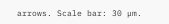arrows. Scale bar: 30 µm.